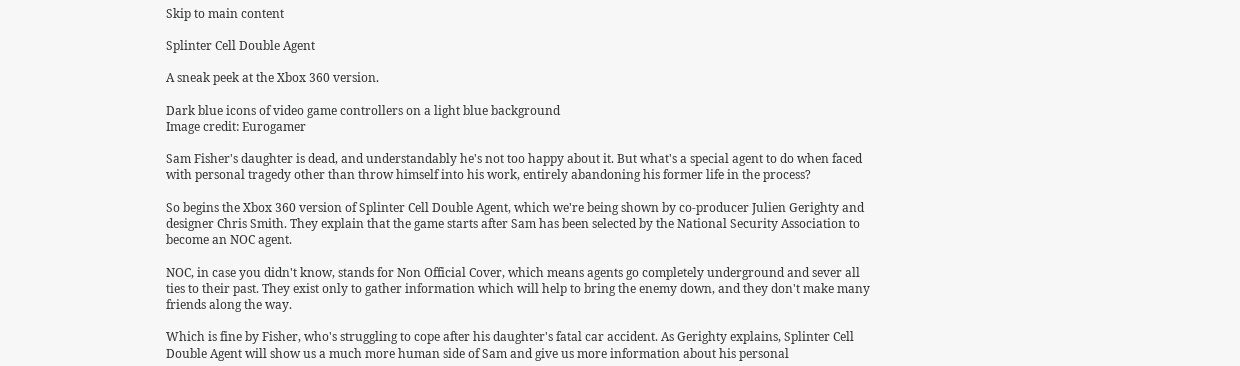Skip to main content

Splinter Cell Double Agent

A sneak peek at the Xbox 360 version.

Dark blue icons of video game controllers on a light blue background
Image credit: Eurogamer

Sam Fisher's daughter is dead, and understandably he's not too happy about it. But what's a special agent to do when faced with personal tragedy other than throw himself into his work, entirely abandoning his former life in the process?

So begins the Xbox 360 version of Splinter Cell Double Agent, which we're being shown by co-producer Julien Gerighty and designer Chris Smith. They explain that the game starts after Sam has been selected by the National Security Association to become an NOC agent.

NOC, in case you didn't know, stands for Non Official Cover, which means agents go completely underground and sever all ties to their past. They exist only to gather information which will help to bring the enemy down, and they don't make many friends along the way.

Which is fine by Fisher, who's struggling to cope after his daughter's fatal car accident. As Gerighty explains, Splinter Cell Double Agent will show us a much more human side of Sam and give us more information about his personal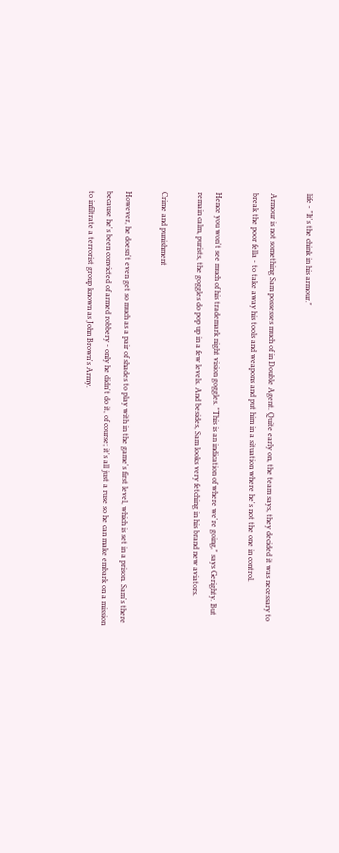life - "It's the chink in his armour."

Armour is not something Sam possesses much of in Double Agent. Quite early on, the team says, they decided it was necessary to break the poor fella - to take away his tools and weapons and put him in a situation where he's not the one in control.

Hence you won't see much of his trademark night vision goggles. "This is an indication of where we're going," says Gerighty. But remain calm, purists, the goggles do pop up in a few levels. And besides, Sam looks very fetching in his brand new aviators.

Crime and punishment

However, he doesn't even get so much as a pair of shades to play with in the game's first level, which is set in a prison. Sam's there because he's been convicted of armed robbery - only he didn't do it, of course; it's all just a ruse so he can make embark on a mission to infiltrate a terrorist group known as John Brown's Army.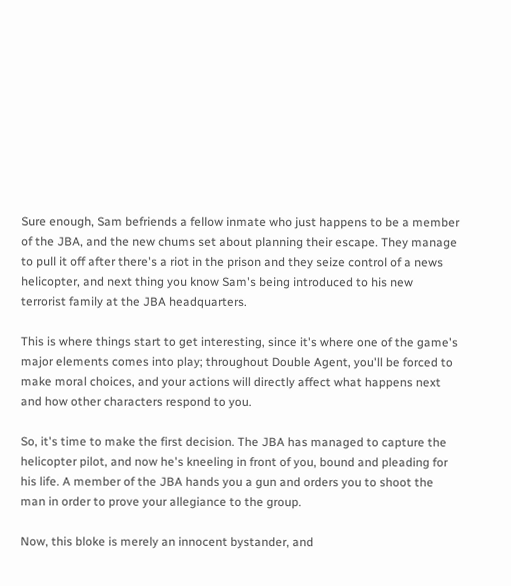Sure enough, Sam befriends a fellow inmate who just happens to be a member of the JBA, and the new chums set about planning their escape. They manage to pull it off after there's a riot in the prison and they seize control of a news helicopter, and next thing you know Sam's being introduced to his new terrorist family at the JBA headquarters.

This is where things start to get interesting, since it's where one of the game's major elements comes into play; throughout Double Agent, you'll be forced to make moral choices, and your actions will directly affect what happens next and how other characters respond to you.

So, it's time to make the first decision. The JBA has managed to capture the helicopter pilot, and now he's kneeling in front of you, bound and pleading for his life. A member of the JBA hands you a gun and orders you to shoot the man in order to prove your allegiance to the group.

Now, this bloke is merely an innocent bystander, and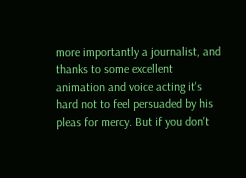more importantly a journalist, and thanks to some excellent animation and voice acting it's hard not to feel persuaded by his pleas for mercy. But if you don't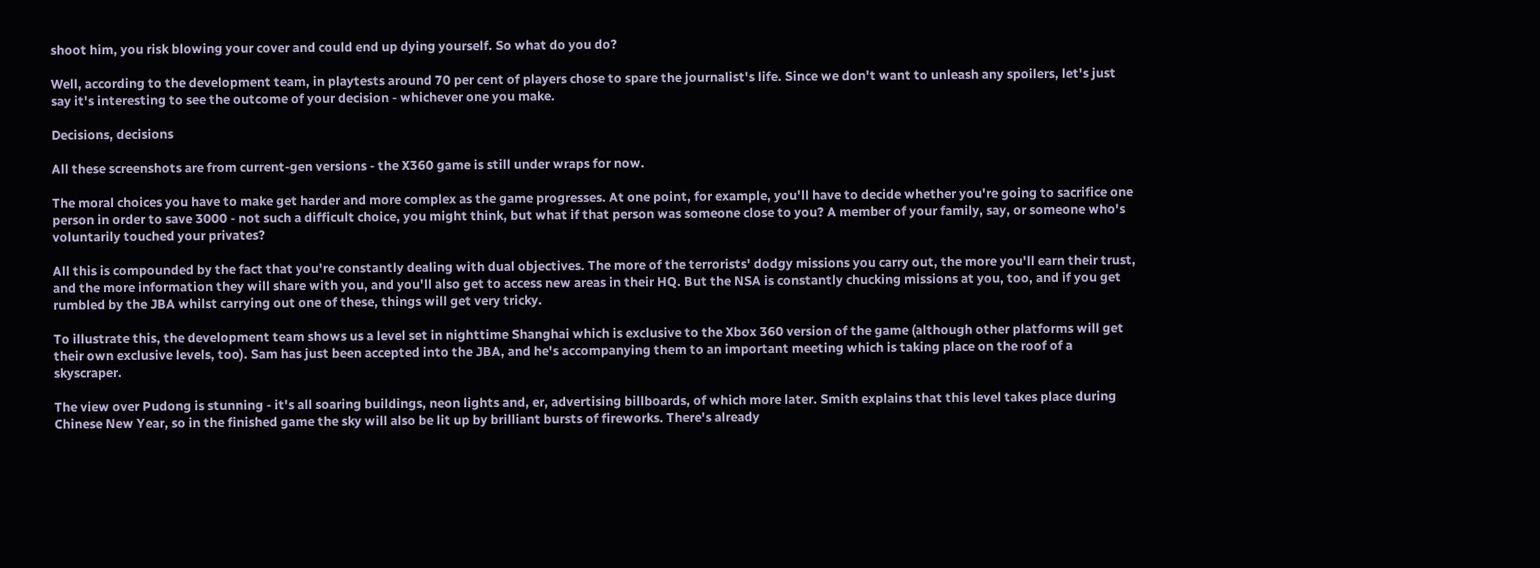shoot him, you risk blowing your cover and could end up dying yourself. So what do you do?

Well, according to the development team, in playtests around 70 per cent of players chose to spare the journalist's life. Since we don't want to unleash any spoilers, let's just say it's interesting to see the outcome of your decision - whichever one you make.

Decisions, decisions

All these screenshots are from current-gen versions - the X360 game is still under wraps for now.

The moral choices you have to make get harder and more complex as the game progresses. At one point, for example, you'll have to decide whether you're going to sacrifice one person in order to save 3000 - not such a difficult choice, you might think, but what if that person was someone close to you? A member of your family, say, or someone who's voluntarily touched your privates?

All this is compounded by the fact that you're constantly dealing with dual objectives. The more of the terrorists' dodgy missions you carry out, the more you'll earn their trust, and the more information they will share with you, and you'll also get to access new areas in their HQ. But the NSA is constantly chucking missions at you, too, and if you get rumbled by the JBA whilst carrying out one of these, things will get very tricky.

To illustrate this, the development team shows us a level set in nighttime Shanghai which is exclusive to the Xbox 360 version of the game (although other platforms will get their own exclusive levels, too). Sam has just been accepted into the JBA, and he's accompanying them to an important meeting which is taking place on the roof of a skyscraper.

The view over Pudong is stunning - it's all soaring buildings, neon lights and, er, advertising billboards, of which more later. Smith explains that this level takes place during Chinese New Year, so in the finished game the sky will also be lit up by brilliant bursts of fireworks. There's already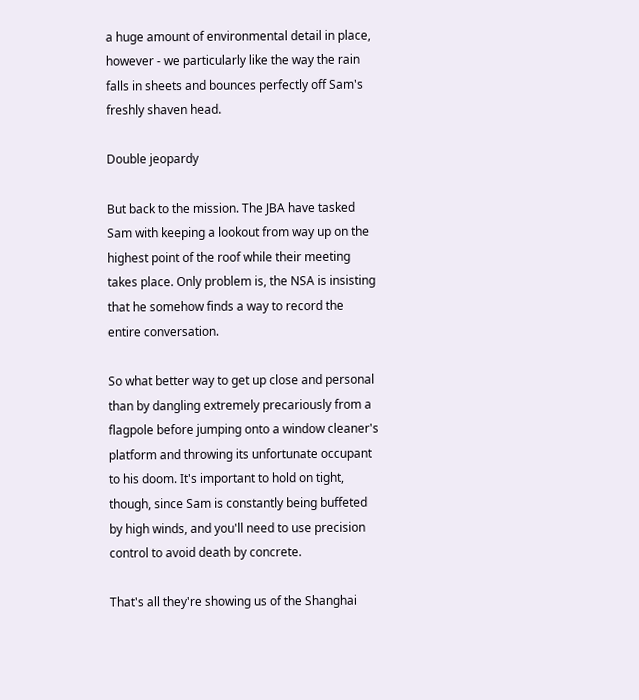a huge amount of environmental detail in place, however - we particularly like the way the rain falls in sheets and bounces perfectly off Sam's freshly shaven head.

Double jeopardy

But back to the mission. The JBA have tasked Sam with keeping a lookout from way up on the highest point of the roof while their meeting takes place. Only problem is, the NSA is insisting that he somehow finds a way to record the entire conversation.

So what better way to get up close and personal than by dangling extremely precariously from a flagpole before jumping onto a window cleaner's platform and throwing its unfortunate occupant to his doom. It's important to hold on tight, though, since Sam is constantly being buffeted by high winds, and you'll need to use precision control to avoid death by concrete.

That's all they're showing us of the Shanghai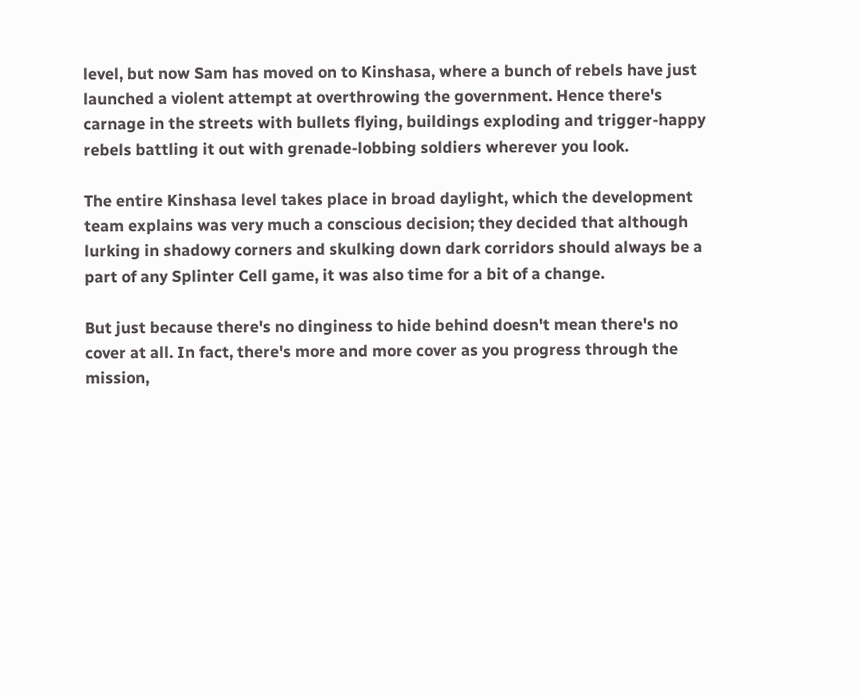level, but now Sam has moved on to Kinshasa, where a bunch of rebels have just launched a violent attempt at overthrowing the government. Hence there's carnage in the streets with bullets flying, buildings exploding and trigger-happy rebels battling it out with grenade-lobbing soldiers wherever you look.

The entire Kinshasa level takes place in broad daylight, which the development team explains was very much a conscious decision; they decided that although lurking in shadowy corners and skulking down dark corridors should always be a part of any Splinter Cell game, it was also time for a bit of a change.

But just because there's no dinginess to hide behind doesn't mean there's no cover at all. In fact, there's more and more cover as you progress through the mission,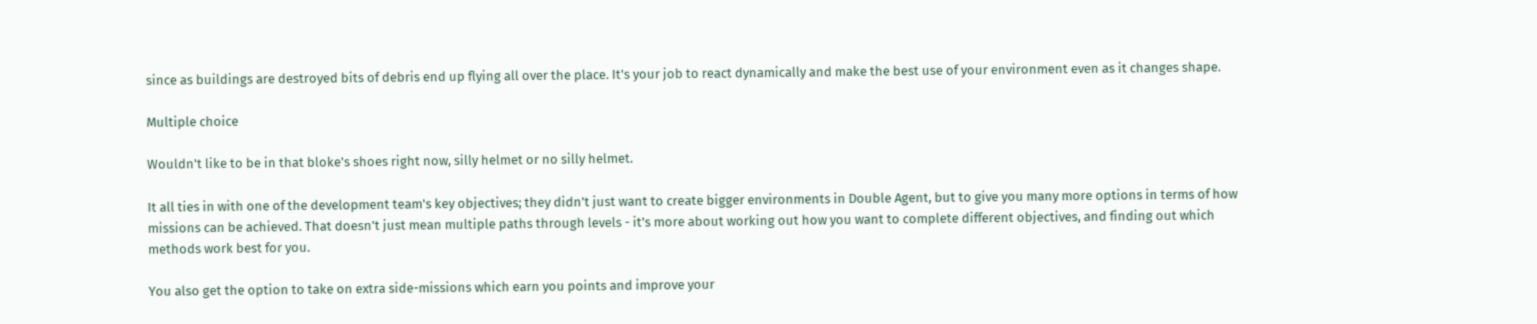since as buildings are destroyed bits of debris end up flying all over the place. It's your job to react dynamically and make the best use of your environment even as it changes shape.

Multiple choice

Wouldn't like to be in that bloke's shoes right now, silly helmet or no silly helmet.

It all ties in with one of the development team's key objectives; they didn't just want to create bigger environments in Double Agent, but to give you many more options in terms of how missions can be achieved. That doesn't just mean multiple paths through levels - it's more about working out how you want to complete different objectives, and finding out which methods work best for you.

You also get the option to take on extra side-missions which earn you points and improve your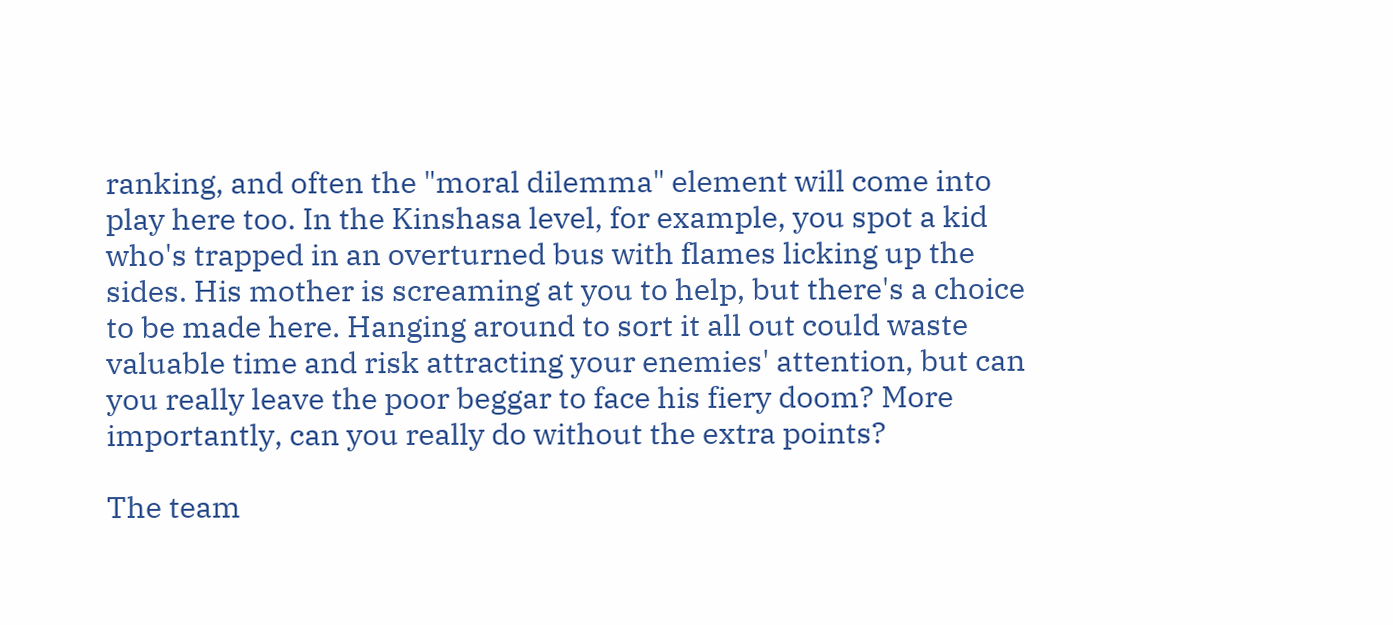ranking, and often the "moral dilemma" element will come into play here too. In the Kinshasa level, for example, you spot a kid who's trapped in an overturned bus with flames licking up the sides. His mother is screaming at you to help, but there's a choice to be made here. Hanging around to sort it all out could waste valuable time and risk attracting your enemies' attention, but can you really leave the poor beggar to face his fiery doom? More importantly, can you really do without the extra points?

The team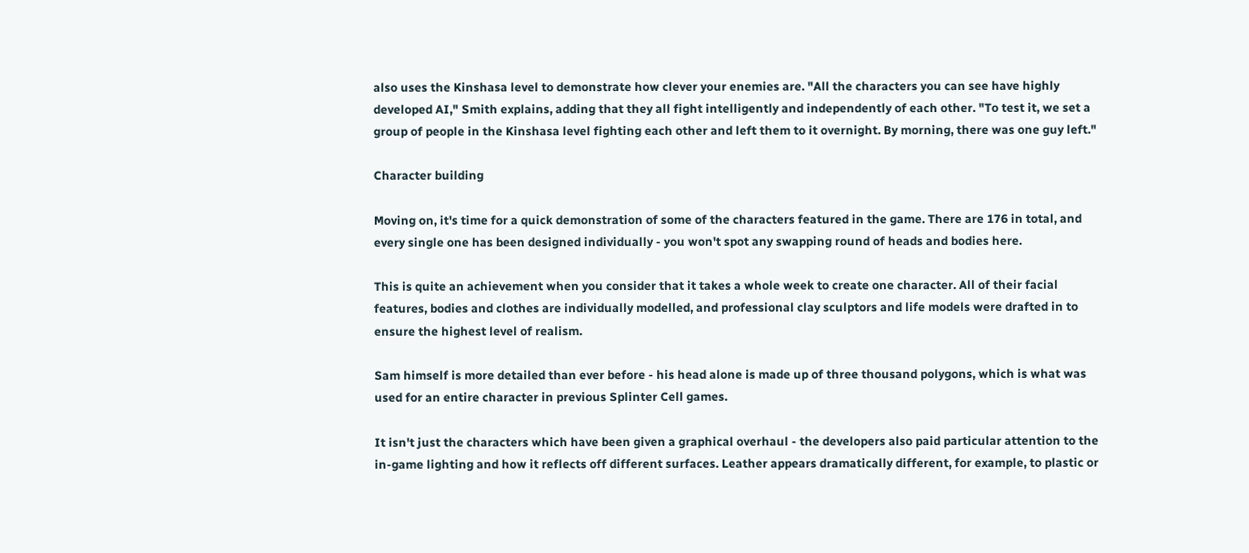also uses the Kinshasa level to demonstrate how clever your enemies are. "All the characters you can see have highly developed AI," Smith explains, adding that they all fight intelligently and independently of each other. "To test it, we set a group of people in the Kinshasa level fighting each other and left them to it overnight. By morning, there was one guy left."

Character building

Moving on, it's time for a quick demonstration of some of the characters featured in the game. There are 176 in total, and every single one has been designed individually - you won't spot any swapping round of heads and bodies here.

This is quite an achievement when you consider that it takes a whole week to create one character. All of their facial features, bodies and clothes are individually modelled, and professional clay sculptors and life models were drafted in to ensure the highest level of realism.

Sam himself is more detailed than ever before - his head alone is made up of three thousand polygons, which is what was used for an entire character in previous Splinter Cell games.

It isn't just the characters which have been given a graphical overhaul - the developers also paid particular attention to the in-game lighting and how it reflects off different surfaces. Leather appears dramatically different, for example, to plastic or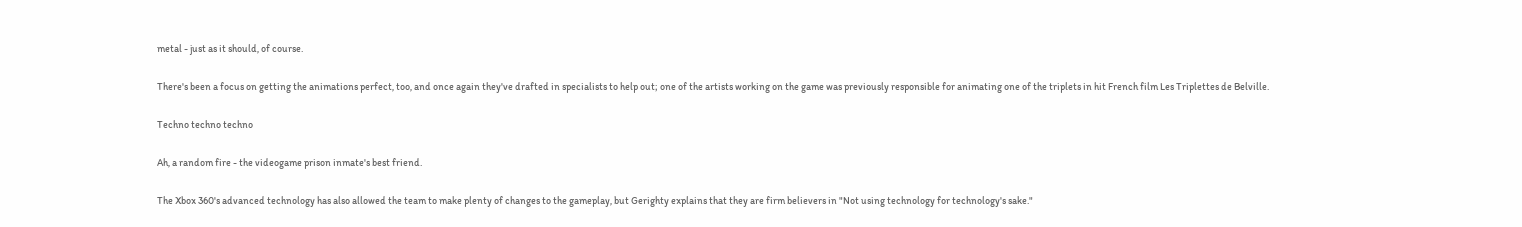metal - just as it should, of course.

There's been a focus on getting the animations perfect, too, and once again they've drafted in specialists to help out; one of the artists working on the game was previously responsible for animating one of the triplets in hit French film Les Triplettes de Belville.

Techno techno techno

Ah, a random fire - the videogame prison inmate's best friend.

The Xbox 360's advanced technology has also allowed the team to make plenty of changes to the gameplay, but Gerighty explains that they are firm believers in "Not using technology for technology's sake."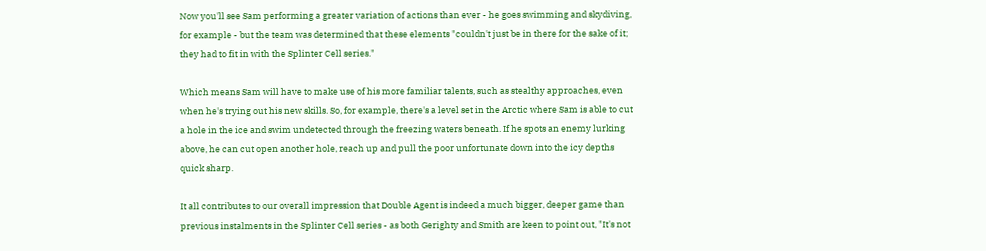Now you'll see Sam performing a greater variation of actions than ever - he goes swimming and skydiving, for example - but the team was determined that these elements "couldn't just be in there for the sake of it; they had to fit in with the Splinter Cell series."

Which means Sam will have to make use of his more familiar talents, such as stealthy approaches, even when he's trying out his new skills. So, for example, there's a level set in the Arctic where Sam is able to cut a hole in the ice and swim undetected through the freezing waters beneath. If he spots an enemy lurking above, he can cut open another hole, reach up and pull the poor unfortunate down into the icy depths quick sharp.

It all contributes to our overall impression that Double Agent is indeed a much bigger, deeper game than previous instalments in the Splinter Cell series - as both Gerighty and Smith are keen to point out, "It's not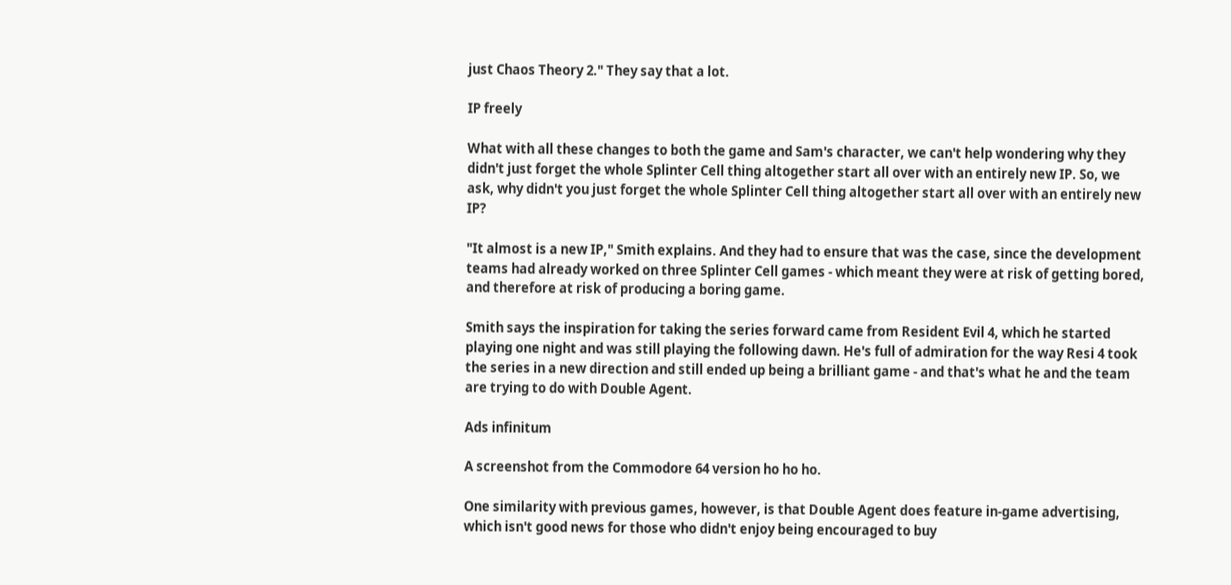just Chaos Theory 2." They say that a lot.

IP freely

What with all these changes to both the game and Sam's character, we can't help wondering why they didn't just forget the whole Splinter Cell thing altogether start all over with an entirely new IP. So, we ask, why didn't you just forget the whole Splinter Cell thing altogether start all over with an entirely new IP?

"It almost is a new IP," Smith explains. And they had to ensure that was the case, since the development teams had already worked on three Splinter Cell games - which meant they were at risk of getting bored, and therefore at risk of producing a boring game.

Smith says the inspiration for taking the series forward came from Resident Evil 4, which he started playing one night and was still playing the following dawn. He's full of admiration for the way Resi 4 took the series in a new direction and still ended up being a brilliant game - and that's what he and the team are trying to do with Double Agent.

Ads infinitum

A screenshot from the Commodore 64 version ho ho ho.

One similarity with previous games, however, is that Double Agent does feature in-game advertising, which isn't good news for those who didn't enjoy being encouraged to buy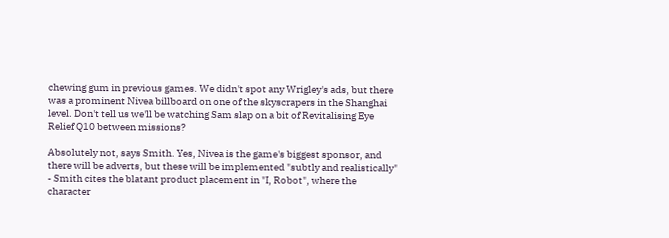chewing gum in previous games. We didn't spot any Wrigley's ads, but there was a prominent Nivea billboard on one of the skyscrapers in the Shanghai level. Don't tell us we'll be watching Sam slap on a bit of Revitalising Eye Relief Q10 between missions?

Absolutely not, says Smith. Yes, Nivea is the game's biggest sponsor, and there will be adverts, but these will be implemented "subtly and realistically" - Smith cites the blatant product placement in "I, Robot", where the character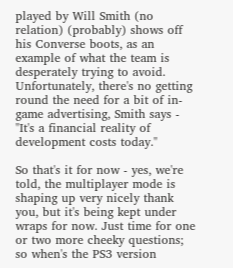played by Will Smith (no relation) (probably) shows off his Converse boots, as an example of what the team is desperately trying to avoid. Unfortunately, there's no getting round the need for a bit of in-game advertising, Smith says - "It's a financial reality of development costs today."

So that's it for now - yes, we're told, the multiplayer mode is shaping up very nicely thank you, but it's being kept under wraps for now. Just time for one or two more cheeky questions; so when's the PS3 version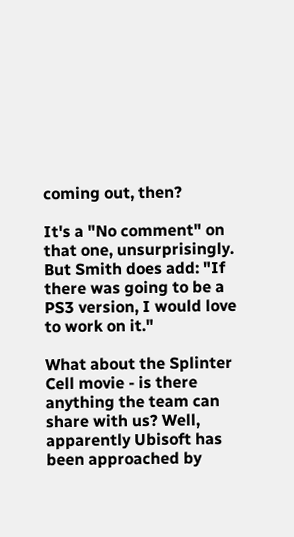coming out, then?

It's a "No comment" on that one, unsurprisingly. But Smith does add: "If there was going to be a PS3 version, I would love to work on it."

What about the Splinter Cell movie - is there anything the team can share with us? Well, apparently Ubisoft has been approached by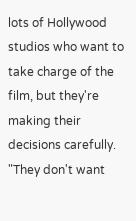lots of Hollywood studios who want to take charge of the film, but they're making their decisions carefully. "They don't want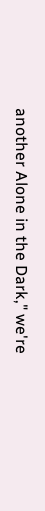another Alone in the Dark," we're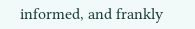informed, and frankly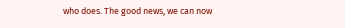who does. The good news, we can now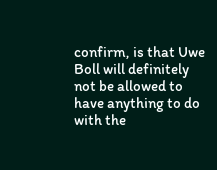confirm, is that Uwe Boll will definitely not be allowed to have anything to do with the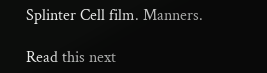Splinter Cell film. Manners.

Read this next